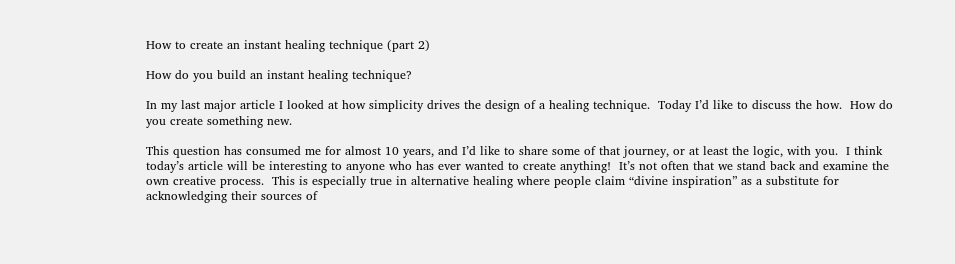How to create an instant healing technique (part 2)

How do you build an instant healing technique?

In my last major article I looked at how simplicity drives the design of a healing technique.  Today I’d like to discuss the how.  How do you create something new.

This question has consumed me for almost 10 years, and I’d like to share some of that journey, or at least the logic, with you.  I think today’s article will be interesting to anyone who has ever wanted to create anything!  It’s not often that we stand back and examine the own creative process.  This is especially true in alternative healing where people claim “divine inspiration” as a substitute for acknowledging their sources of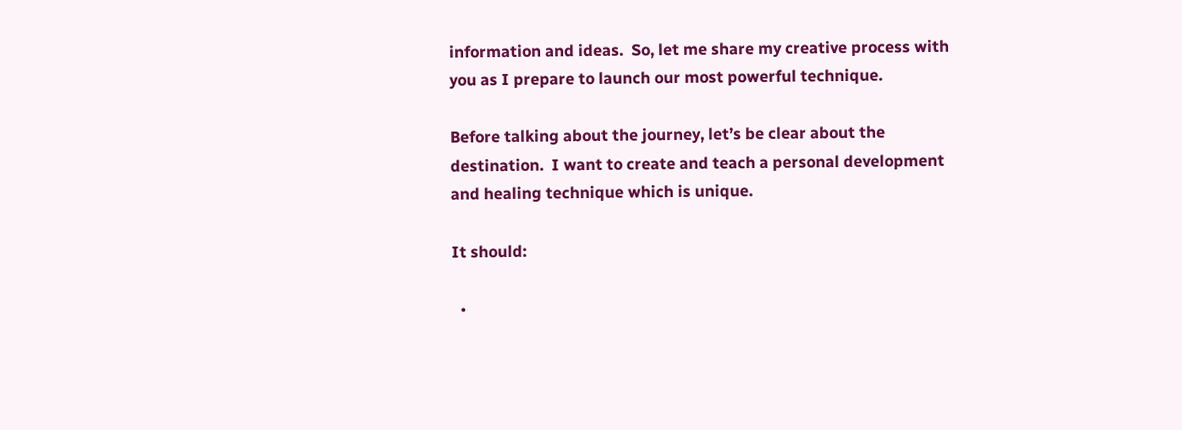information and ideas.  So, let me share my creative process with you as I prepare to launch our most powerful technique.

Before talking about the journey, let’s be clear about the destination.  I want to create and teach a personal development and healing technique which is unique.

It should:

  •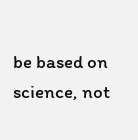be based on science, not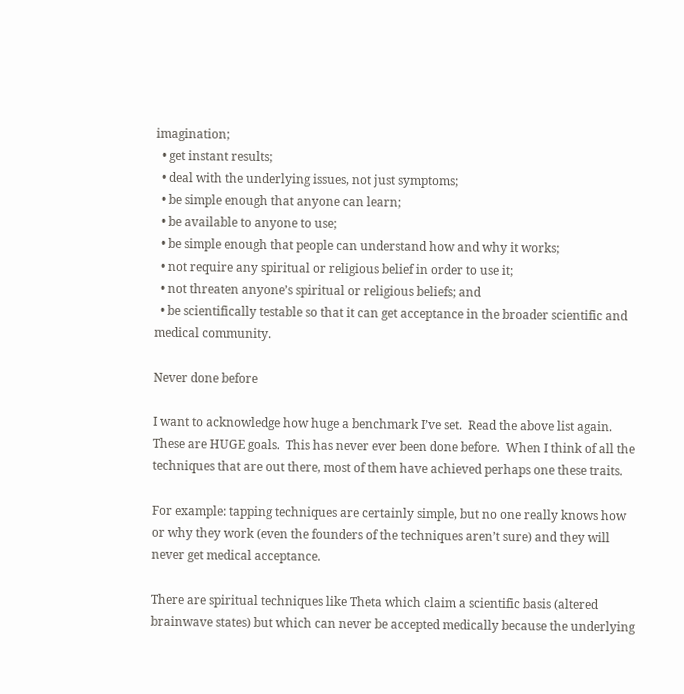imagination;
  • get instant results;
  • deal with the underlying issues, not just symptoms;
  • be simple enough that anyone can learn;
  • be available to anyone to use;
  • be simple enough that people can understand how and why it works;
  • not require any spiritual or religious belief in order to use it;
  • not threaten anyone’s spiritual or religious beliefs; and
  • be scientifically testable so that it can get acceptance in the broader scientific and medical community.

Never done before

I want to acknowledge how huge a benchmark I’ve set.  Read the above list again.  These are HUGE goals.  This has never ever been done before.  When I think of all the techniques that are out there, most of them have achieved perhaps one these traits.

For example: tapping techniques are certainly simple, but no one really knows how or why they work (even the founders of the techniques aren’t sure) and they will never get medical acceptance.

There are spiritual techniques like Theta which claim a scientific basis (altered brainwave states) but which can never be accepted medically because the underlying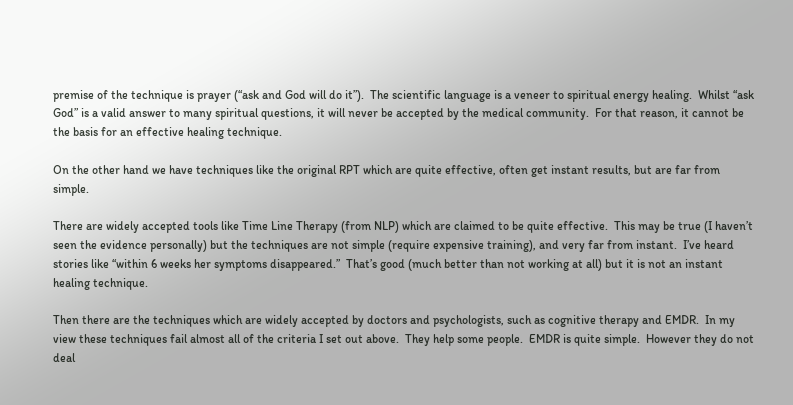premise of the technique is prayer (“ask and God will do it”).  The scientific language is a veneer to spiritual energy healing.  Whilst “ask God” is a valid answer to many spiritual questions, it will never be accepted by the medical community.  For that reason, it cannot be the basis for an effective healing technique.

On the other hand we have techniques like the original RPT which are quite effective, often get instant results, but are far from simple.

There are widely accepted tools like Time Line Therapy (from NLP) which are claimed to be quite effective.  This may be true (I haven’t seen the evidence personally) but the techniques are not simple (require expensive training), and very far from instant.  I’ve heard stories like “within 6 weeks her symptoms disappeared.”  That’s good (much better than not working at all) but it is not an instant healing technique.

Then there are the techniques which are widely accepted by doctors and psychologists, such as cognitive therapy and EMDR.  In my view these techniques fail almost all of the criteria I set out above.  They help some people.  EMDR is quite simple.  However they do not deal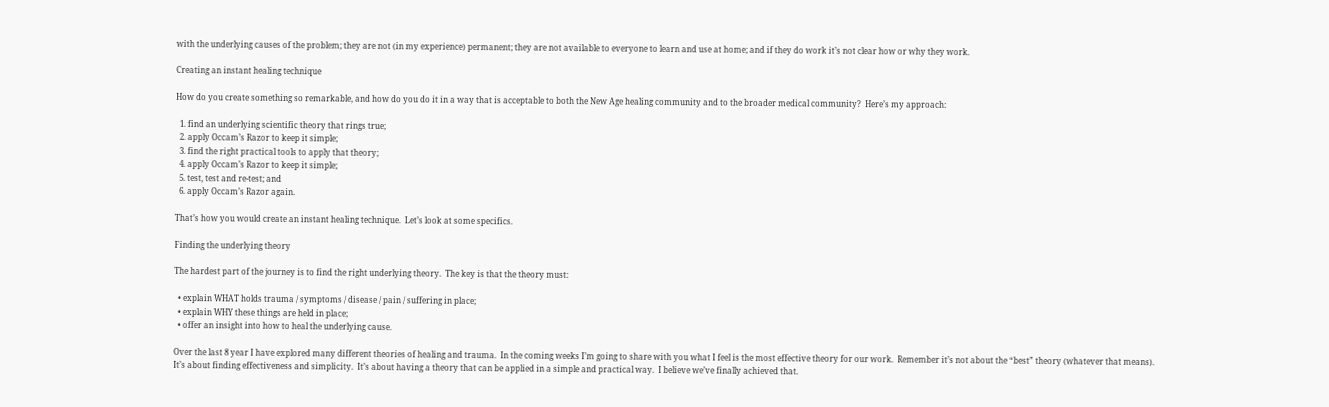with the underlying causes of the problem; they are not (in my experience) permanent; they are not available to everyone to learn and use at home; and if they do work it’s not clear how or why they work.

Creating an instant healing technique

How do you create something so remarkable, and how do you do it in a way that is acceptable to both the New Age healing community and to the broader medical community?  Here’s my approach:

  1. find an underlying scientific theory that rings true;
  2. apply Occam’s Razor to keep it simple;
  3. find the right practical tools to apply that theory;
  4. apply Occam’s Razor to keep it simple;
  5. test, test and re-test; and
  6. apply Occam’s Razor again.

That’s how you would create an instant healing technique.  Let’s look at some specifics.

Finding the underlying theory

The hardest part of the journey is to find the right underlying theory.  The key is that the theory must:

  • explain WHAT holds trauma / symptoms / disease / pain / suffering in place;
  • explain WHY these things are held in place;
  • offer an insight into how to heal the underlying cause.

Over the last 8 year I have explored many different theories of healing and trauma.  In the coming weeks I’m going to share with you what I feel is the most effective theory for our work.  Remember it’s not about the “best” theory (whatever that means).  It’s about finding effectiveness and simplicity.  It’s about having a theory that can be applied in a simple and practical way.  I believe we’ve finally achieved that.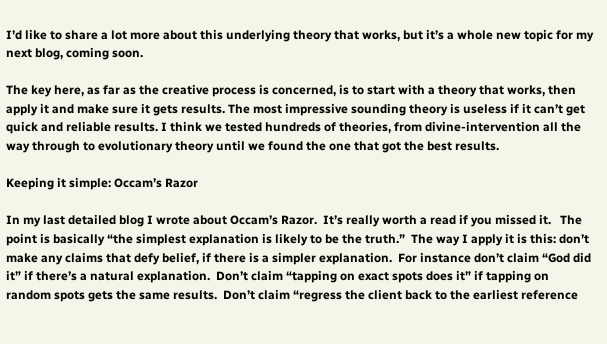I’d like to share a lot more about this underlying theory that works, but it’s a whole new topic for my next blog, coming soon.

The key here, as far as the creative process is concerned, is to start with a theory that works, then apply it and make sure it gets results. The most impressive sounding theory is useless if it can’t get quick and reliable results. I think we tested hundreds of theories, from divine-intervention all the way through to evolutionary theory until we found the one that got the best results.

Keeping it simple: Occam’s Razor

In my last detailed blog I wrote about Occam’s Razor.  It’s really worth a read if you missed it.   The point is basically “the simplest explanation is likely to be the truth.”  The way I apply it is this: don’t make any claims that defy belief, if there is a simpler explanation.  For instance don’t claim “God did it” if there’s a natural explanation.  Don’t claim “tapping on exact spots does it” if tapping on random spots gets the same results.  Don’t claim “regress the client back to the earliest reference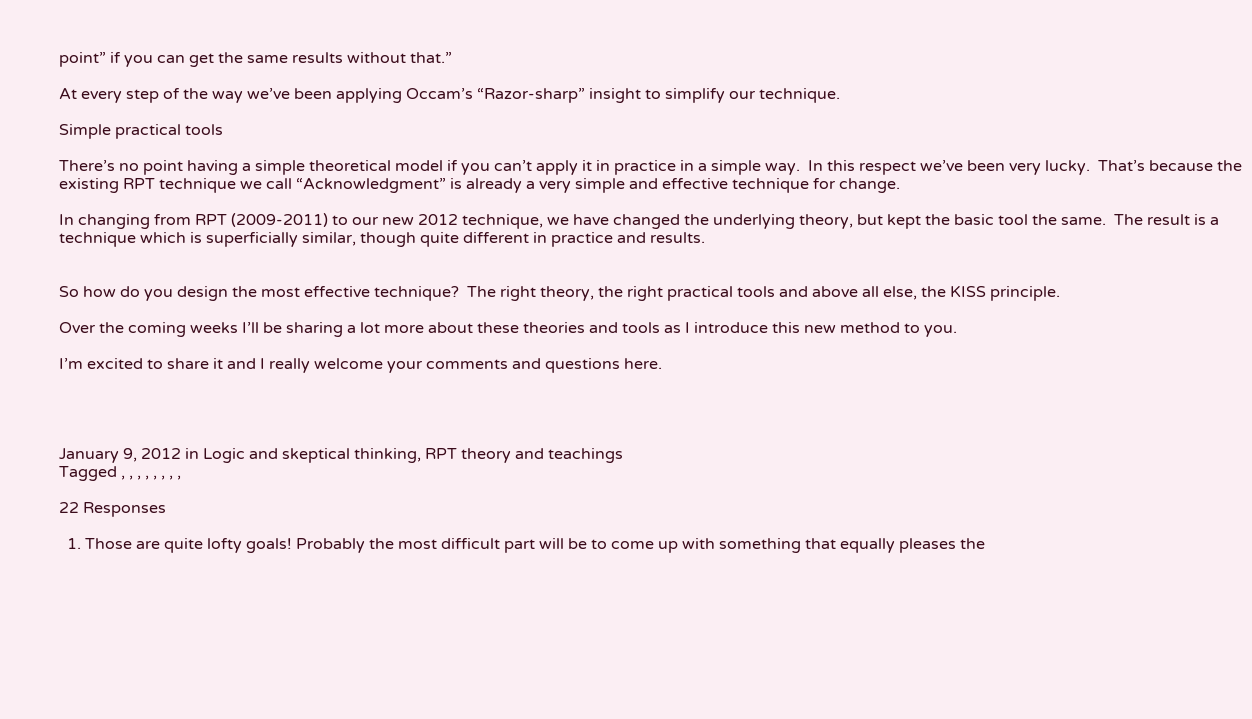point” if you can get the same results without that.”

At every step of the way we’ve been applying Occam’s “Razor-sharp” insight to simplify our technique.

Simple practical tools

There’s no point having a simple theoretical model if you can’t apply it in practice in a simple way.  In this respect we’ve been very lucky.  That’s because the existing RPT technique we call “Acknowledgment” is already a very simple and effective technique for change.

In changing from RPT (2009-2011) to our new 2012 technique, we have changed the underlying theory, but kept the basic tool the same.  The result is a technique which is superficially similar, though quite different in practice and results.


So how do you design the most effective technique?  The right theory, the right practical tools and above all else, the KISS principle.

Over the coming weeks I’ll be sharing a lot more about these theories and tools as I introduce this new method to you.

I’m excited to share it and I really welcome your comments and questions here.




January 9, 2012 in Logic and skeptical thinking, RPT theory and teachings
Tagged , , , , , , , ,

22 Responses

  1. Those are quite lofty goals! Probably the most difficult part will be to come up with something that equally pleases the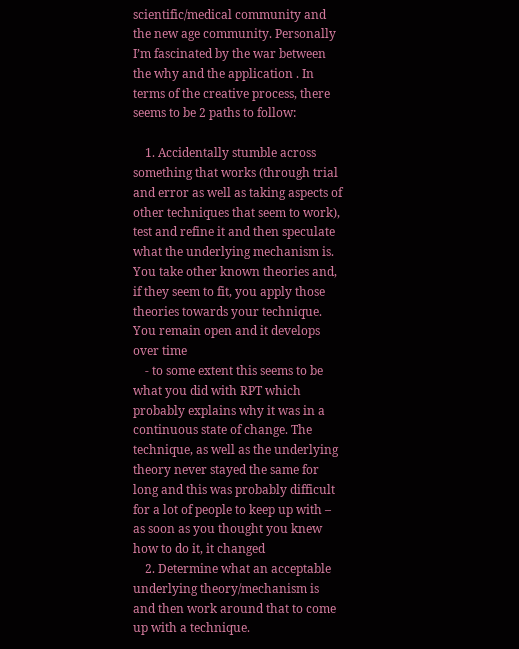scientific/medical community and the new age community. Personally I’m fascinated by the war between the why and the application . In terms of the creative process, there seems to be 2 paths to follow:

    1. Accidentally stumble across something that works (through trial and error as well as taking aspects of other techniques that seem to work), test and refine it and then speculate what the underlying mechanism is. You take other known theories and, if they seem to fit, you apply those theories towards your technique. You remain open and it develops over time
    - to some extent this seems to be what you did with RPT which probably explains why it was in a continuous state of change. The technique, as well as the underlying theory never stayed the same for long and this was probably difficult for a lot of people to keep up with – as soon as you thought you knew how to do it, it changed
    2. Determine what an acceptable underlying theory/mechanism is and then work around that to come up with a technique.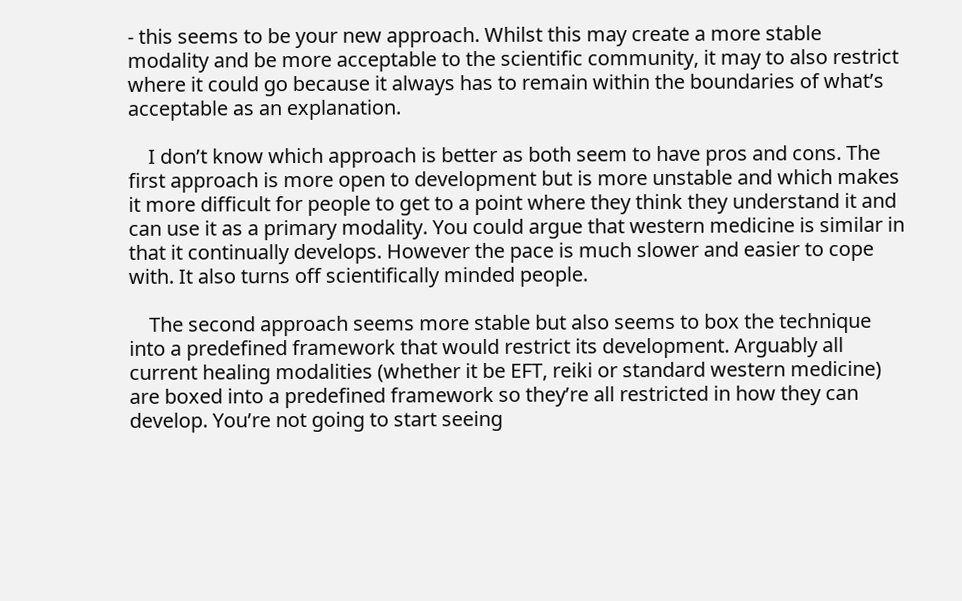- this seems to be your new approach. Whilst this may create a more stable modality and be more acceptable to the scientific community, it may to also restrict where it could go because it always has to remain within the boundaries of what’s acceptable as an explanation.

    I don’t know which approach is better as both seem to have pros and cons. The first approach is more open to development but is more unstable and which makes it more difficult for people to get to a point where they think they understand it and can use it as a primary modality. You could argue that western medicine is similar in that it continually develops. However the pace is much slower and easier to cope with. It also turns off scientifically minded people.

    The second approach seems more stable but also seems to box the technique into a predefined framework that would restrict its development. Arguably all current healing modalities (whether it be EFT, reiki or standard western medicine) are boxed into a predefined framework so they’re all restricted in how they can develop. You’re not going to start seeing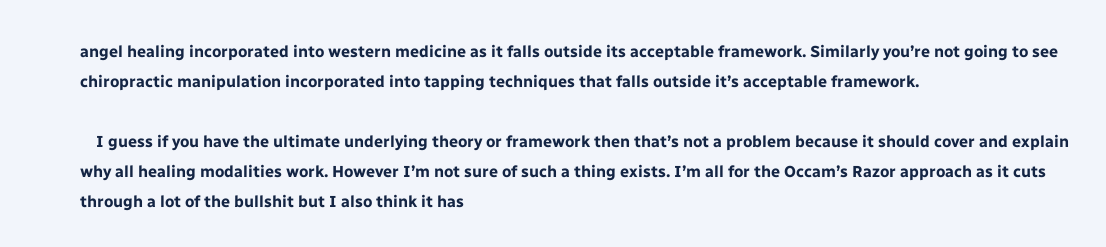angel healing incorporated into western medicine as it falls outside its acceptable framework. Similarly you’re not going to see chiropractic manipulation incorporated into tapping techniques that falls outside it’s acceptable framework.

    I guess if you have the ultimate underlying theory or framework then that’s not a problem because it should cover and explain why all healing modalities work. However I’m not sure of such a thing exists. I’m all for the Occam’s Razor approach as it cuts through a lot of the bullshit but I also think it has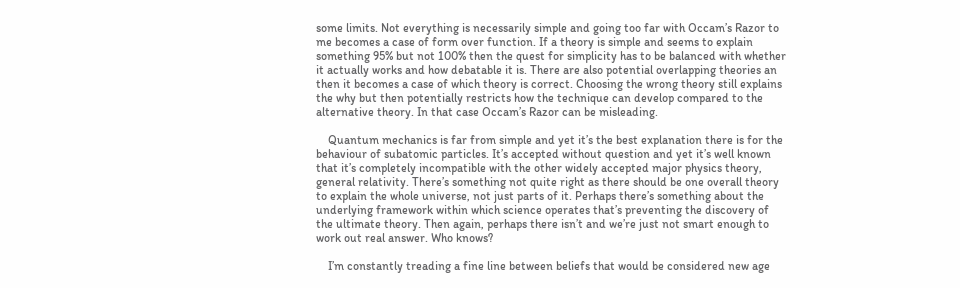some limits. Not everything is necessarily simple and going too far with Occam’s Razor to me becomes a case of form over function. If a theory is simple and seems to explain something 95% but not 100% then the quest for simplicity has to be balanced with whether it actually works and how debatable it is. There are also potential overlapping theories an then it becomes a case of which theory is correct. Choosing the wrong theory still explains the why but then potentially restricts how the technique can develop compared to the alternative theory. In that case Occam’s Razor can be misleading.

    Quantum mechanics is far from simple and yet it’s the best explanation there is for the behaviour of subatomic particles. It’s accepted without question and yet it’s well known that it’s completely incompatible with the other widely accepted major physics theory, general relativity. There’s something not quite right as there should be one overall theory to explain the whole universe, not just parts of it. Perhaps there’s something about the underlying framework within which science operates that’s preventing the discovery of the ultimate theory. Then again, perhaps there isn’t and we’re just not smart enough to work out real answer. Who knows?

    I’m constantly treading a fine line between beliefs that would be considered new age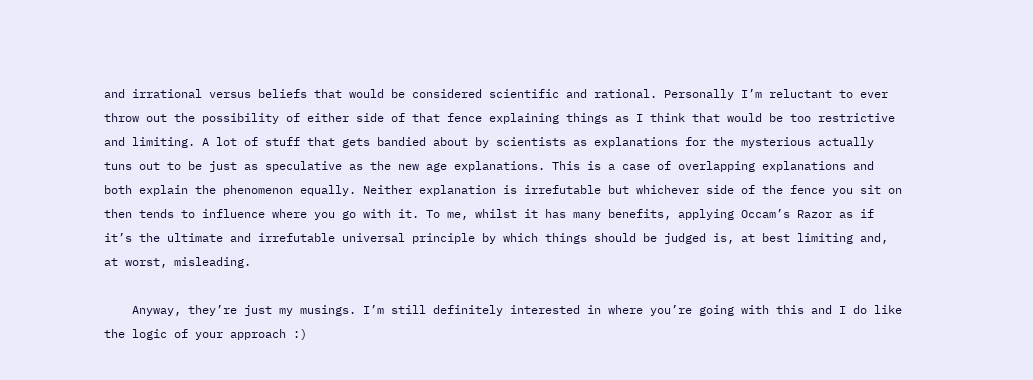and irrational versus beliefs that would be considered scientific and rational. Personally I’m reluctant to ever throw out the possibility of either side of that fence explaining things as I think that would be too restrictive and limiting. A lot of stuff that gets bandied about by scientists as explanations for the mysterious actually tuns out to be just as speculative as the new age explanations. This is a case of overlapping explanations and both explain the phenomenon equally. Neither explanation is irrefutable but whichever side of the fence you sit on then tends to influence where you go with it. To me, whilst it has many benefits, applying Occam’s Razor as if it’s the ultimate and irrefutable universal principle by which things should be judged is, at best limiting and, at worst, misleading.

    Anyway, they’re just my musings. I’m still definitely interested in where you’re going with this and I do like the logic of your approach :)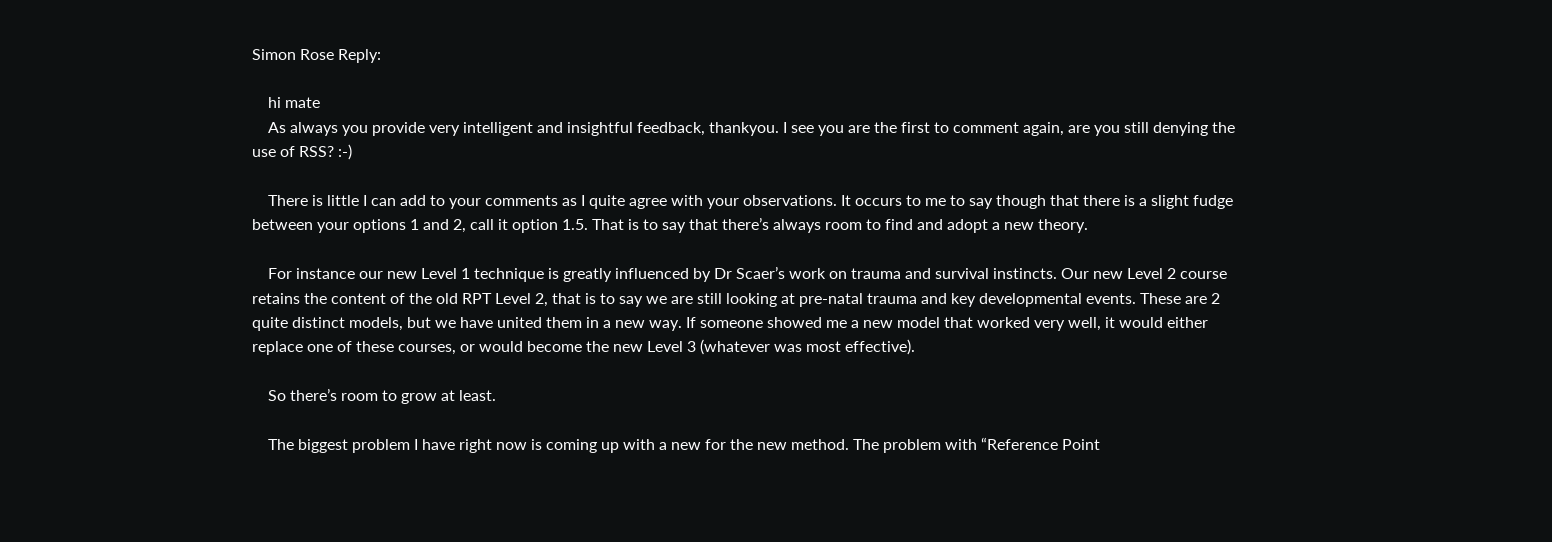Simon Rose Reply:

    hi mate
    As always you provide very intelligent and insightful feedback, thankyou. I see you are the first to comment again, are you still denying the use of RSS? :-)

    There is little I can add to your comments as I quite agree with your observations. It occurs to me to say though that there is a slight fudge between your options 1 and 2, call it option 1.5. That is to say that there’s always room to find and adopt a new theory.

    For instance our new Level 1 technique is greatly influenced by Dr Scaer’s work on trauma and survival instincts. Our new Level 2 course retains the content of the old RPT Level 2, that is to say we are still looking at pre-natal trauma and key developmental events. These are 2 quite distinct models, but we have united them in a new way. If someone showed me a new model that worked very well, it would either replace one of these courses, or would become the new Level 3 (whatever was most effective).

    So there’s room to grow at least.

    The biggest problem I have right now is coming up with a new for the new method. The problem with “Reference Point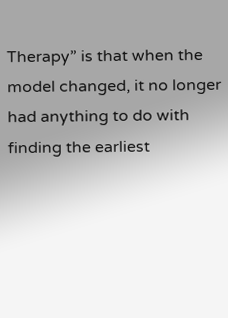Therapy” is that when the model changed, it no longer had anything to do with finding the earliest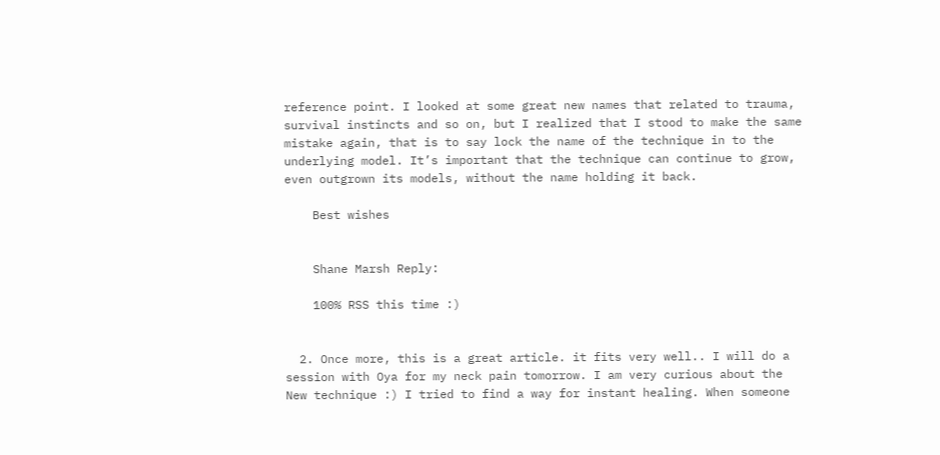reference point. I looked at some great new names that related to trauma, survival instincts and so on, but I realized that I stood to make the same mistake again, that is to say lock the name of the technique in to the underlying model. It’s important that the technique can continue to grow, even outgrown its models, without the name holding it back.

    Best wishes


    Shane Marsh Reply:

    100% RSS this time :)


  2. Once more, this is a great article. it fits very well.. I will do a session with Oya for my neck pain tomorrow. I am very curious about the New technique :) I tried to find a way for instant healing. When someone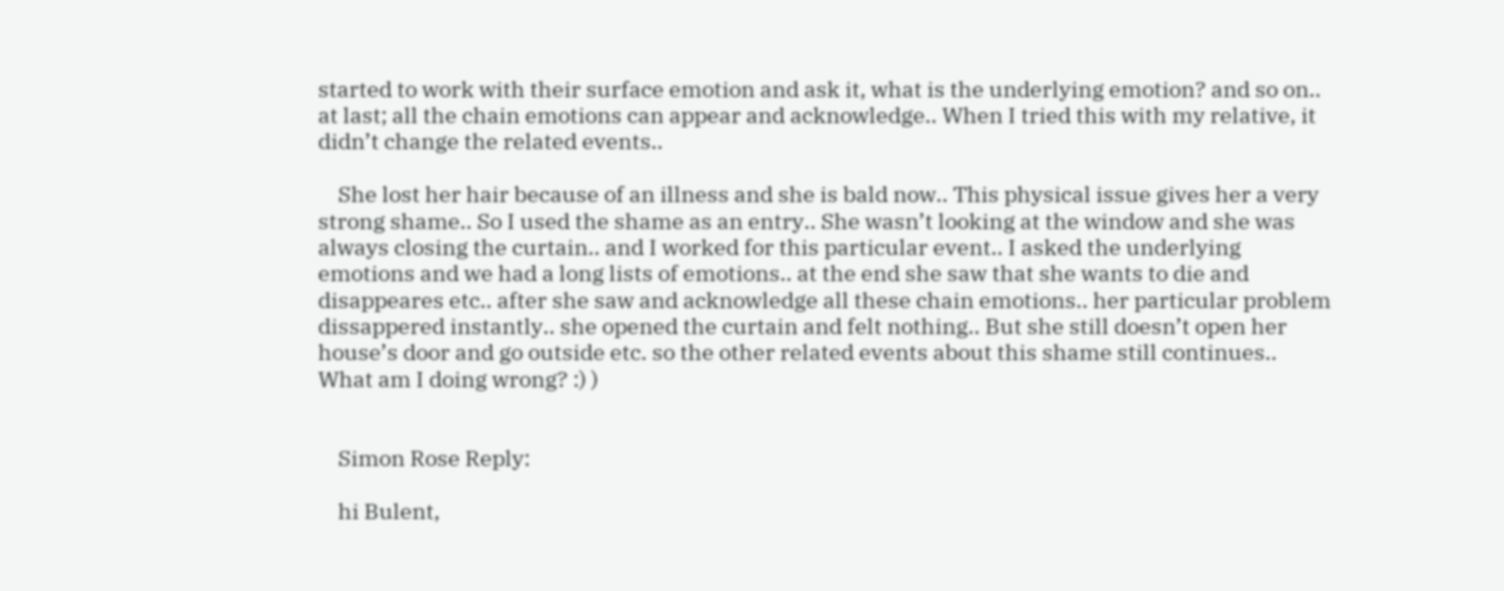started to work with their surface emotion and ask it, what is the underlying emotion? and so on.. at last; all the chain emotions can appear and acknowledge.. When I tried this with my relative, it didn’t change the related events..

    She lost her hair because of an illness and she is bald now.. This physical issue gives her a very strong shame.. So I used the shame as an entry.. She wasn’t looking at the window and she was always closing the curtain.. and I worked for this particular event.. I asked the underlying emotions and we had a long lists of emotions.. at the end she saw that she wants to die and disappeares etc.. after she saw and acknowledge all these chain emotions.. her particular problem dissappered instantly.. she opened the curtain and felt nothing.. But she still doesn’t open her house’s door and go outside etc. so the other related events about this shame still continues.. What am I doing wrong? :) )


    Simon Rose Reply:

    hi Bulent,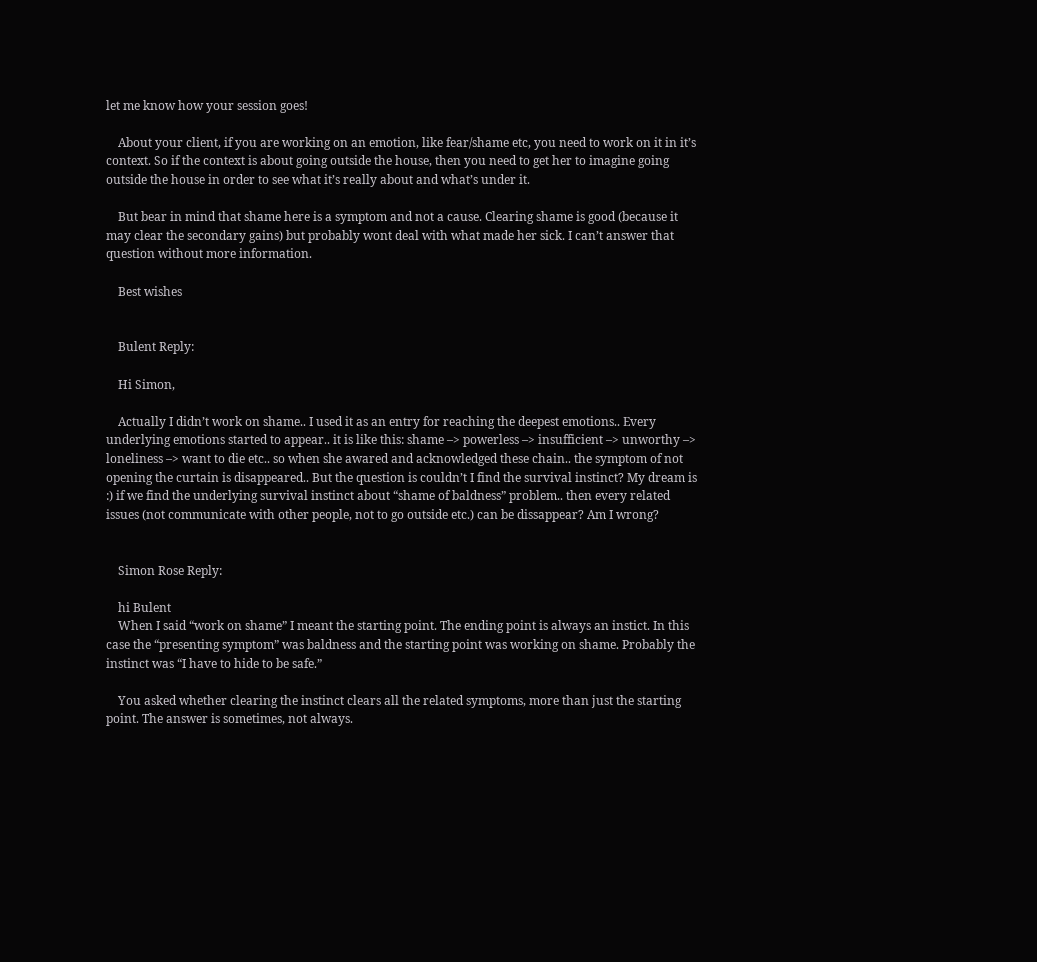let me know how your session goes!

    About your client, if you are working on an emotion, like fear/shame etc, you need to work on it in it’s context. So if the context is about going outside the house, then you need to get her to imagine going outside the house in order to see what it’s really about and what’s under it.

    But bear in mind that shame here is a symptom and not a cause. Clearing shame is good (because it may clear the secondary gains) but probably wont deal with what made her sick. I can’t answer that question without more information.

    Best wishes


    Bulent Reply:

    Hi Simon,

    Actually I didn’t work on shame.. I used it as an entry for reaching the deepest emotions.. Every underlying emotions started to appear.. it is like this: shame –> powerless –> insufficient –> unworthy –> loneliness –> want to die etc.. so when she awared and acknowledged these chain.. the symptom of not opening the curtain is disappeared.. But the question is couldn’t I find the survival instinct? My dream is :) if we find the underlying survival instinct about “shame of baldness” problem.. then every related issues (not communicate with other people, not to go outside etc.) can be dissappear? Am I wrong?


    Simon Rose Reply:

    hi Bulent
    When I said “work on shame” I meant the starting point. The ending point is always an instict. In this case the “presenting symptom” was baldness and the starting point was working on shame. Probably the instinct was “I have to hide to be safe.”

    You asked whether clearing the instinct clears all the related symptoms, more than just the starting point. The answer is sometimes, not always.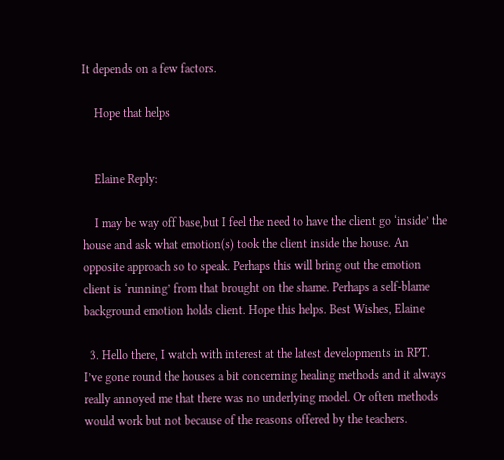It depends on a few factors.

    Hope that helps


    Elaine Reply:

    I may be way off base,but I feel the need to have the client go ‘inside’ the house and ask what emotion(s) took the client inside the house. An opposite approach so to speak. Perhaps this will bring out the emotion client is ‘running’ from that brought on the shame. Perhaps a self-blame background emotion holds client. Hope this helps. Best Wishes, Elaine

  3. Hello there, I watch with interest at the latest developments in RPT. I’ve gone round the houses a bit concerning healing methods and it always really annoyed me that there was no underlying model. Or often methods would work but not because of the reasons offered by the teachers.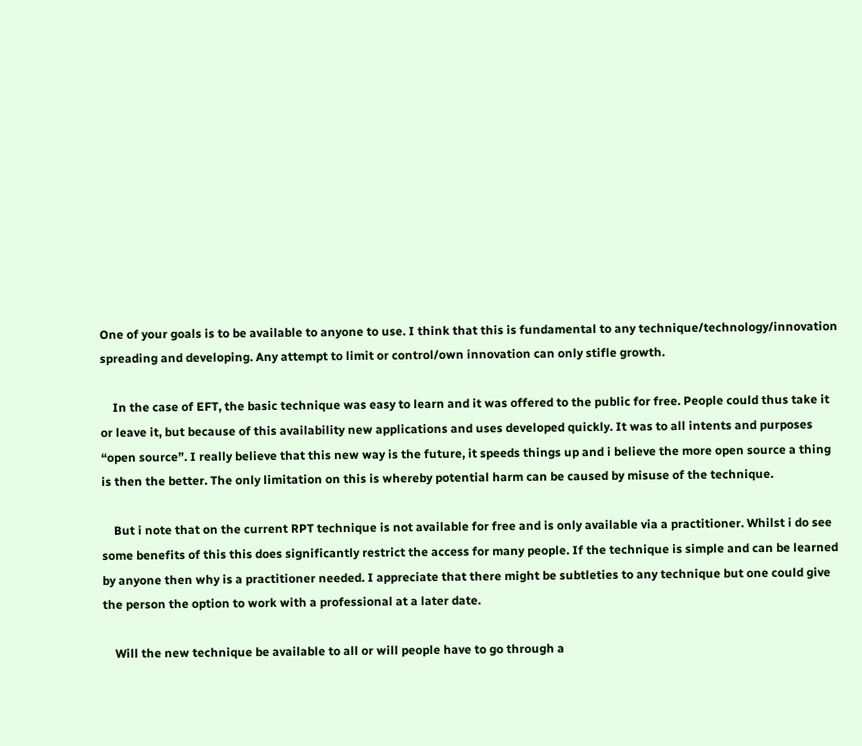One of your goals is to be available to anyone to use. I think that this is fundamental to any technique/technology/innovation spreading and developing. Any attempt to limit or control/own innovation can only stifle growth.

    In the case of EFT, the basic technique was easy to learn and it was offered to the public for free. People could thus take it or leave it, but because of this availability new applications and uses developed quickly. It was to all intents and purposes “open source”. I really believe that this new way is the future, it speeds things up and i believe the more open source a thing is then the better. The only limitation on this is whereby potential harm can be caused by misuse of the technique.

    But i note that on the current RPT technique is not available for free and is only available via a practitioner. Whilst i do see some benefits of this this does significantly restrict the access for many people. If the technique is simple and can be learned by anyone then why is a practitioner needed. I appreciate that there might be subtleties to any technique but one could give the person the option to work with a professional at a later date.

    Will the new technique be available to all or will people have to go through a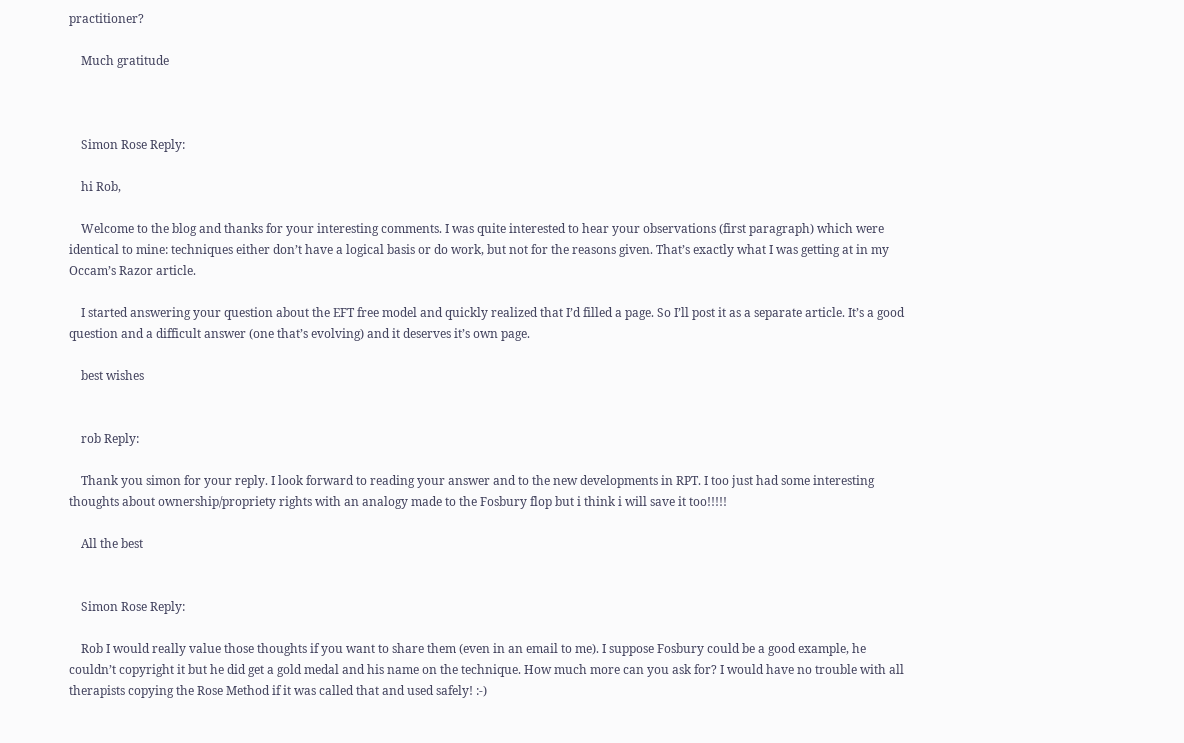practitioner?

    Much gratitude



    Simon Rose Reply:

    hi Rob,

    Welcome to the blog and thanks for your interesting comments. I was quite interested to hear your observations (first paragraph) which were identical to mine: techniques either don’t have a logical basis or do work, but not for the reasons given. That’s exactly what I was getting at in my Occam’s Razor article.

    I started answering your question about the EFT free model and quickly realized that I’d filled a page. So I’ll post it as a separate article. It’s a good question and a difficult answer (one that’s evolving) and it deserves it’s own page.

    best wishes


    rob Reply:

    Thank you simon for your reply. I look forward to reading your answer and to the new developments in RPT. I too just had some interesting thoughts about ownership/propriety rights with an analogy made to the Fosbury flop but i think i will save it too!!!!!

    All the best


    Simon Rose Reply:

    Rob I would really value those thoughts if you want to share them (even in an email to me). I suppose Fosbury could be a good example, he couldn’t copyright it but he did get a gold medal and his name on the technique. How much more can you ask for? I would have no trouble with all therapists copying the Rose Method if it was called that and used safely! :-)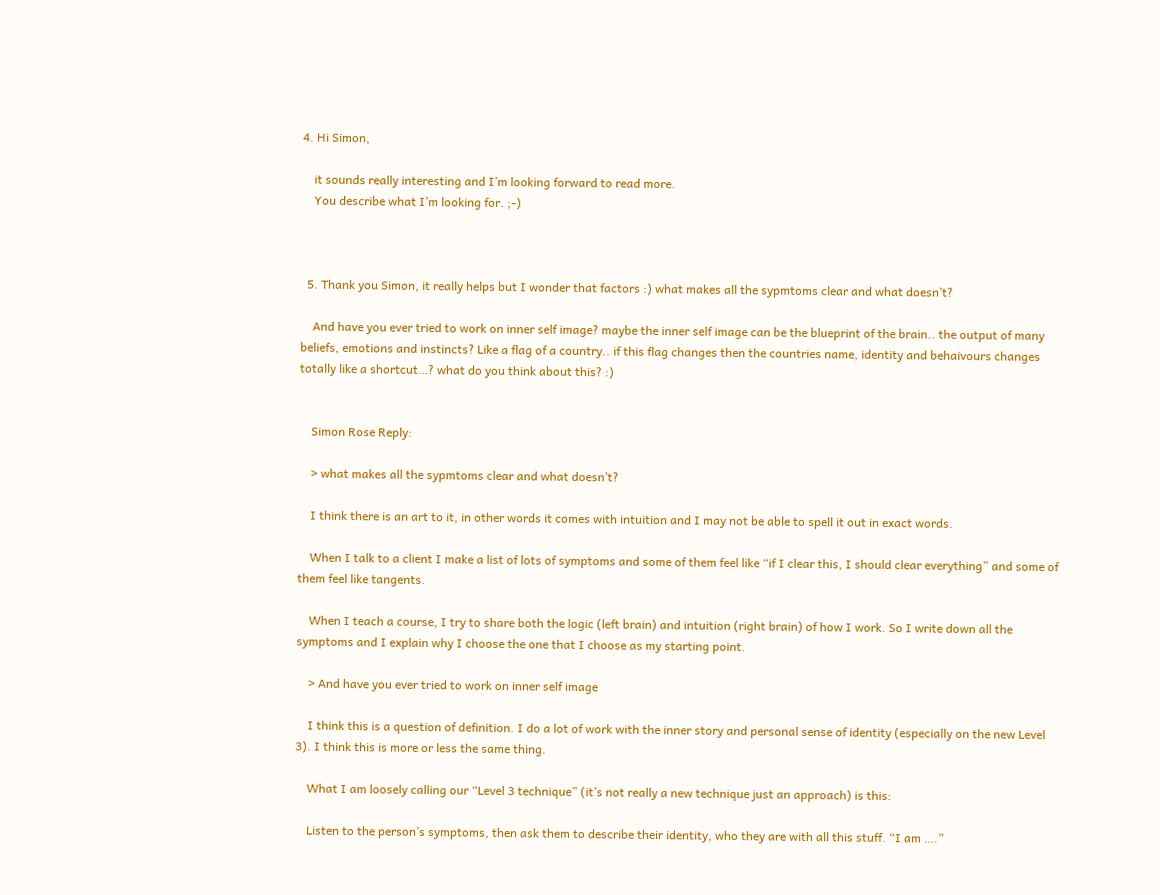4. Hi Simon,

    it sounds really interesting and I’m looking forward to read more.
    You describe what I’m looking for. ;-)



  5. Thank you Simon, it really helps but I wonder that factors :) what makes all the sypmtoms clear and what doesn’t?

    And have you ever tried to work on inner self image? maybe the inner self image can be the blueprint of the brain.. the output of many beliefs, emotions and instincts? Like a flag of a country.. if this flag changes then the countries name, identity and behaivours changes totally like a shortcut…? what do you think about this? :)


    Simon Rose Reply:

    > what makes all the sypmtoms clear and what doesn’t?

    I think there is an art to it, in other words it comes with intuition and I may not be able to spell it out in exact words.

    When I talk to a client I make a list of lots of symptoms and some of them feel like “if I clear this, I should clear everything” and some of them feel like tangents.

    When I teach a course, I try to share both the logic (left brain) and intuition (right brain) of how I work. So I write down all the symptoms and I explain why I choose the one that I choose as my starting point.

    > And have you ever tried to work on inner self image

    I think this is a question of definition. I do a lot of work with the inner story and personal sense of identity (especially on the new Level 3). I think this is more or less the same thing.

    What I am loosely calling our “Level 3 technique” (it’s not really a new technique just an approach) is this:

    Listen to the person’s symptoms, then ask them to describe their identity, who they are with all this stuff. “I am ….”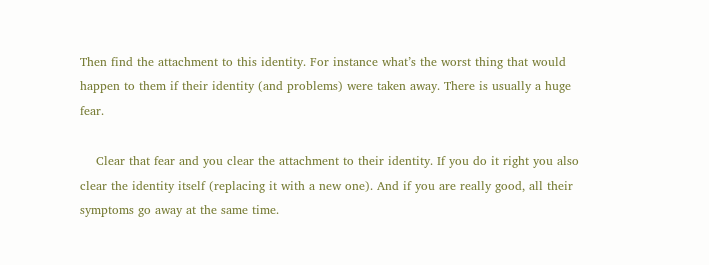Then find the attachment to this identity. For instance what’s the worst thing that would happen to them if their identity (and problems) were taken away. There is usually a huge fear.

    Clear that fear and you clear the attachment to their identity. If you do it right you also clear the identity itself (replacing it with a new one). And if you are really good, all their symptoms go away at the same time.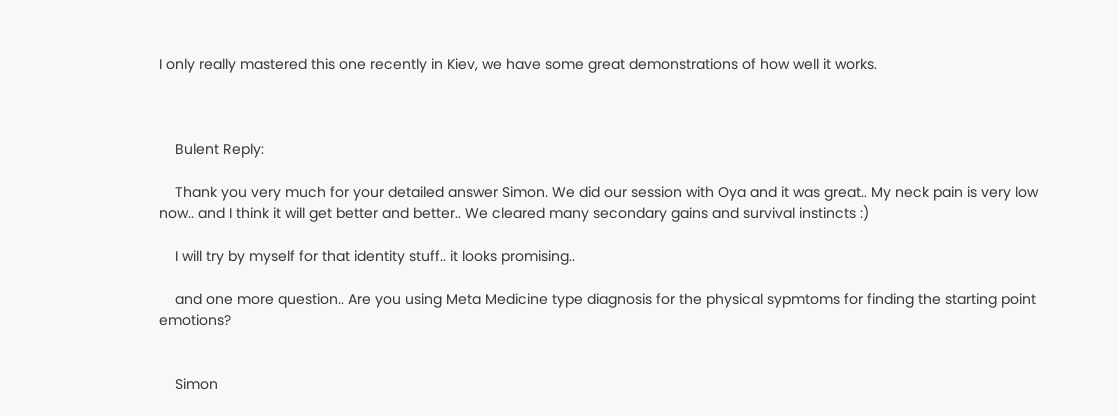I only really mastered this one recently in Kiev, we have some great demonstrations of how well it works.



    Bulent Reply:

    Thank you very much for your detailed answer Simon. We did our session with Oya and it was great.. My neck pain is very low now.. and I think it will get better and better.. We cleared many secondary gains and survival instincts :)

    I will try by myself for that identity stuff.. it looks promising..

    and one more question.. Are you using Meta Medicine type diagnosis for the physical sypmtoms for finding the starting point emotions?


    Simon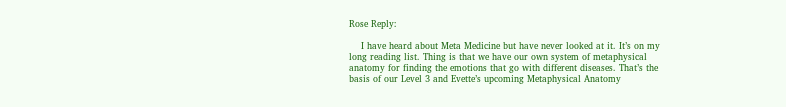Rose Reply:

    I have heard about Meta Medicine but have never looked at it. It’s on my long reading list. Thing is that we have our own system of metaphysical anatomy for finding the emotions that go with different diseases. That’s the basis of our Level 3 and Evette’s upcoming Metaphysical Anatomy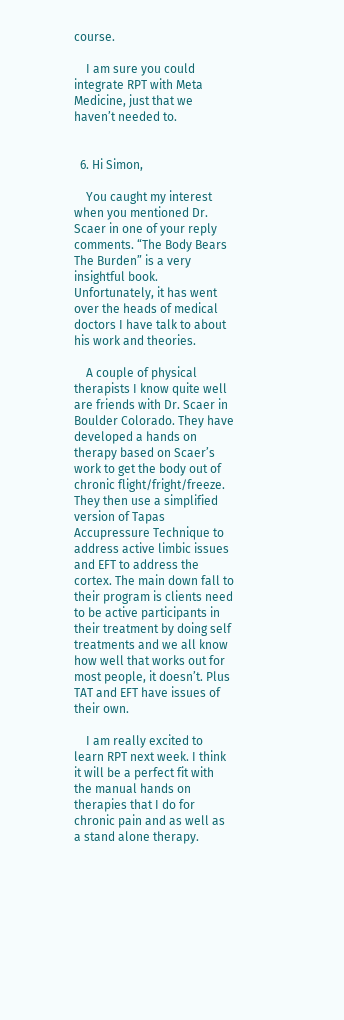course.

    I am sure you could integrate RPT with Meta Medicine, just that we haven’t needed to.


  6. Hi Simon,

    You caught my interest when you mentioned Dr. Scaer in one of your reply comments. “The Body Bears The Burden” is a very insightful book. Unfortunately, it has went over the heads of medical doctors I have talk to about his work and theories.

    A couple of physical therapists I know quite well are friends with Dr. Scaer in Boulder Colorado. They have developed a hands on therapy based on Scaer’s work to get the body out of chronic flight/fright/freeze. They then use a simplified version of Tapas Accupressure Technique to address active limbic issues and EFT to address the cortex. The main down fall to their program is clients need to be active participants in their treatment by doing self treatments and we all know how well that works out for most people, it doesn’t. Plus TAT and EFT have issues of their own.

    I am really excited to learn RPT next week. I think it will be a perfect fit with the manual hands on therapies that I do for chronic pain and as well as a stand alone therapy.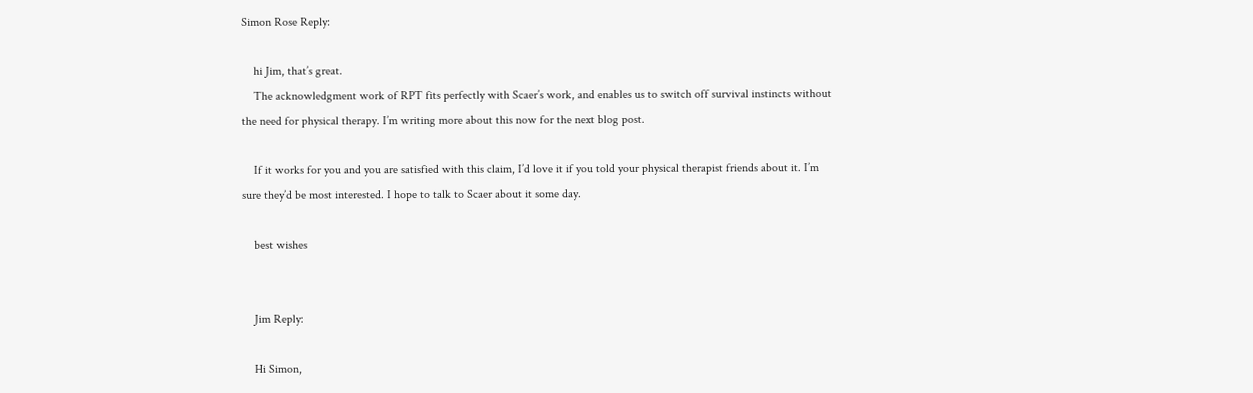Simon Rose Reply:

    hi Jim, that’s great.
    The acknowledgment work of RPT fits perfectly with Scaer’s work, and enables us to switch off survival instincts without the need for physical therapy. I’m writing more about this now for the next blog post.

    If it works for you and you are satisfied with this claim, I’d love it if you told your physical therapist friends about it. I’m sure they’d be most interested. I hope to talk to Scaer about it some day.

    best wishes


    Jim Reply:

    Hi Simon,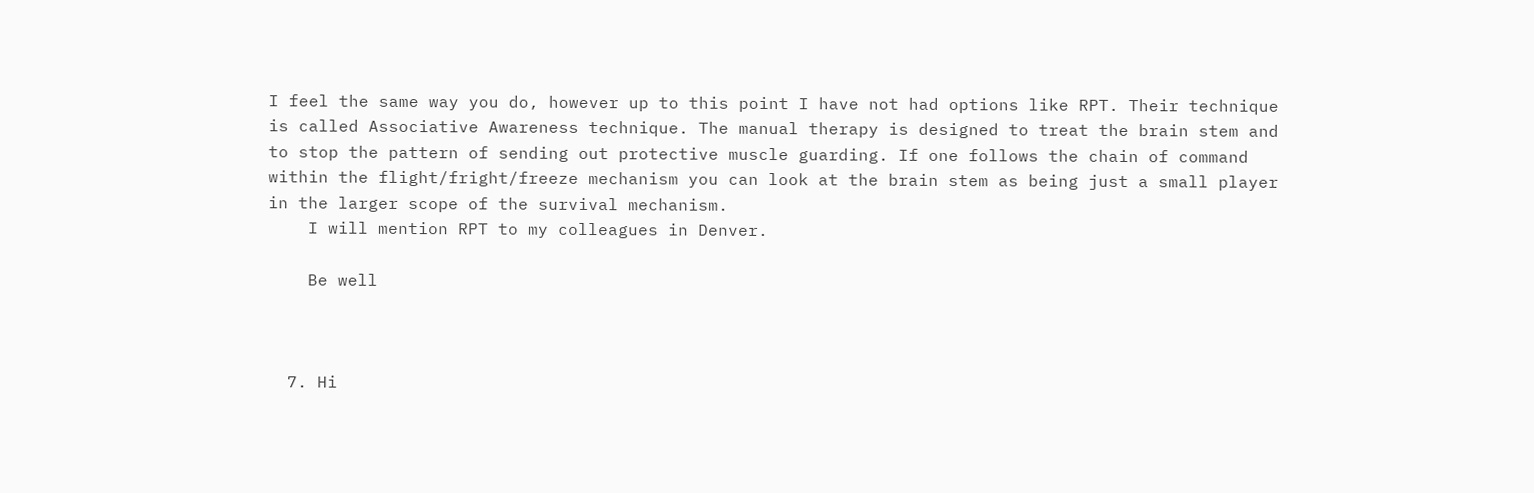I feel the same way you do, however up to this point I have not had options like RPT. Their technique is called Associative Awareness technique. The manual therapy is designed to treat the brain stem and to stop the pattern of sending out protective muscle guarding. If one follows the chain of command within the flight/fright/freeze mechanism you can look at the brain stem as being just a small player in the larger scope of the survival mechanism.
    I will mention RPT to my colleagues in Denver.

    Be well



  7. Hi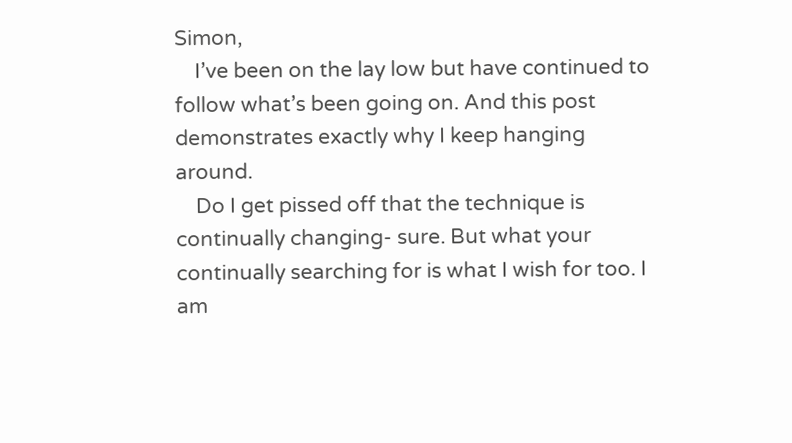Simon,
    I’ve been on the lay low but have continued to follow what’s been going on. And this post demonstrates exactly why I keep hanging around.
    Do I get pissed off that the technique is continually changing- sure. But what your continually searching for is what I wish for too. I am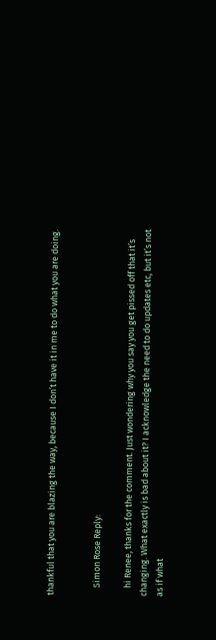thankful that you are blazing the way, because I don’t have it in me to do what you are doing.


    Simon Rose Reply:

    hi Renee, thanks for the comment. Just wondering why you say you get pissed off that it’s changing. What exactly is bad about it? I acknowledge the need to do updates etc, but it’s not as if what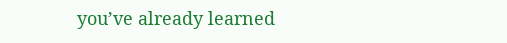you’ve already learned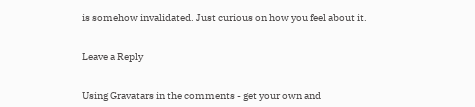is somehow invalidated. Just curious on how you feel about it.


Leave a Reply


Using Gravatars in the comments - get your own and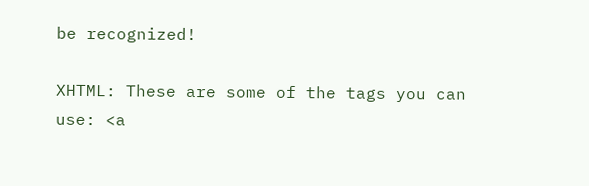be recognized!

XHTML: These are some of the tags you can use: <a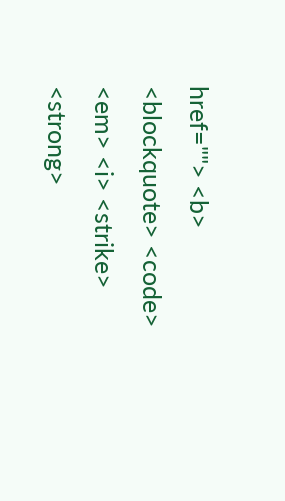href=""> <b> <blockquote> <code> <em> <i> <strike> <strong>